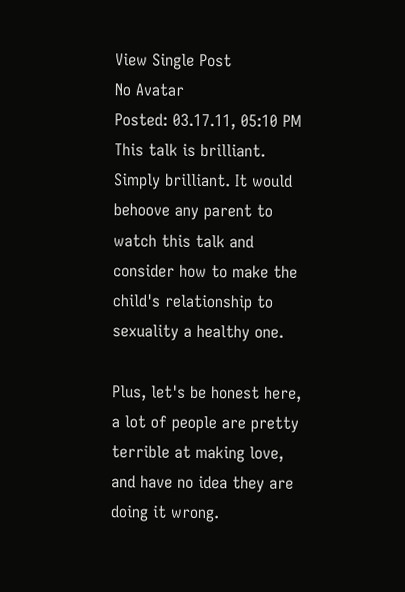View Single Post
No Avatar
Posted: 03.17.11, 05:10 PM
This talk is brilliant. Simply brilliant. It would behoove any parent to watch this talk and consider how to make the child's relationship to sexuality a healthy one.

Plus, let's be honest here, a lot of people are pretty terrible at making love, and have no idea they are doing it wrong.